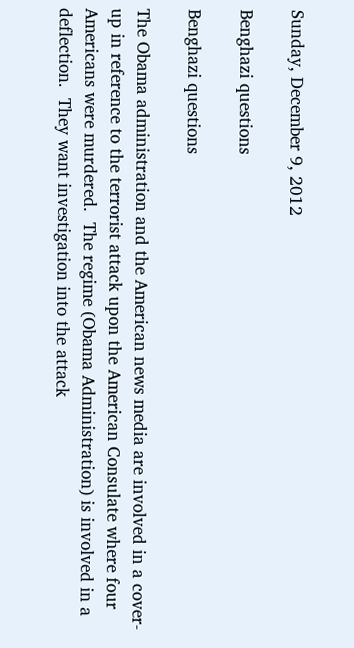Sunday, December 9, 2012

Benghazi questions

Benghazi questions

The Obama administration and the American news media are involved in a cover-up in reference to the terrorist attack upon the American Consulate where four Americans were murdered.  The regime (Obama Administration) is involved in a deflection.  They want investigation into the attack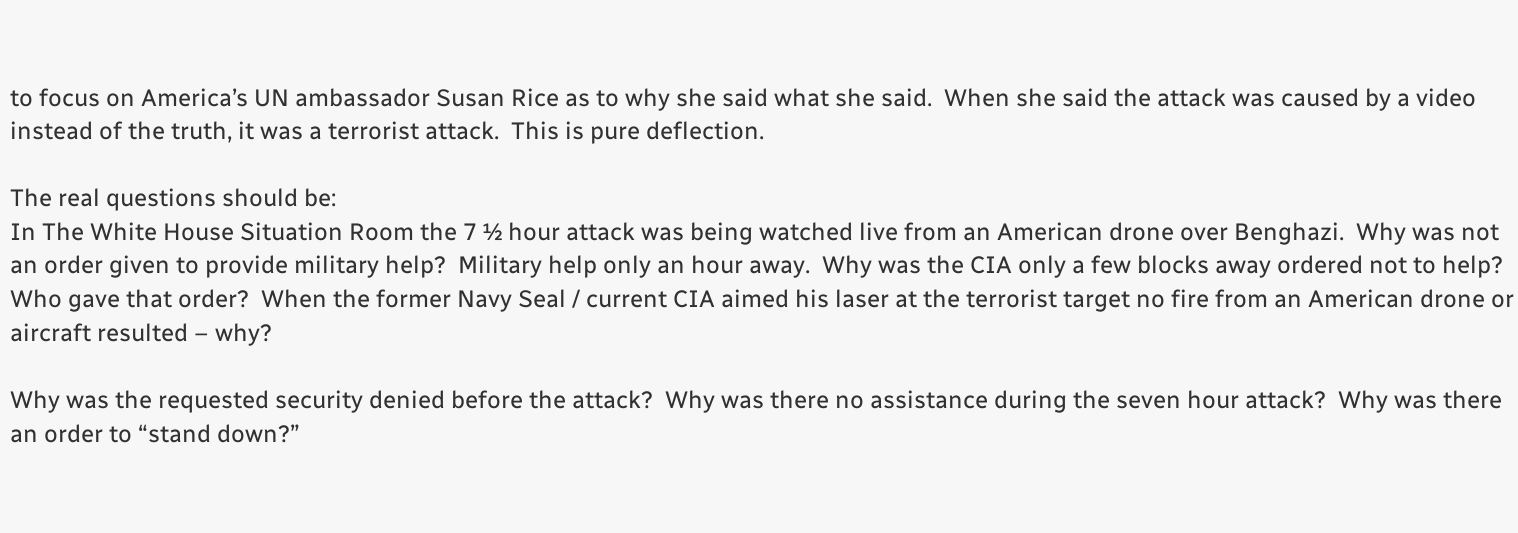to focus on America’s UN ambassador Susan Rice as to why she said what she said.  When she said the attack was caused by a video instead of the truth, it was a terrorist attack.  This is pure deflection.

The real questions should be:
In The White House Situation Room the 7 ½ hour attack was being watched live from an American drone over Benghazi.  Why was not an order given to provide military help?  Military help only an hour away.  Why was the CIA only a few blocks away ordered not to help?  Who gave that order?  When the former Navy Seal / current CIA aimed his laser at the terrorist target no fire from an American drone or aircraft resulted – why?

Why was the requested security denied before the attack?  Why was there no assistance during the seven hour attack?  Why was there an order to “stand down?”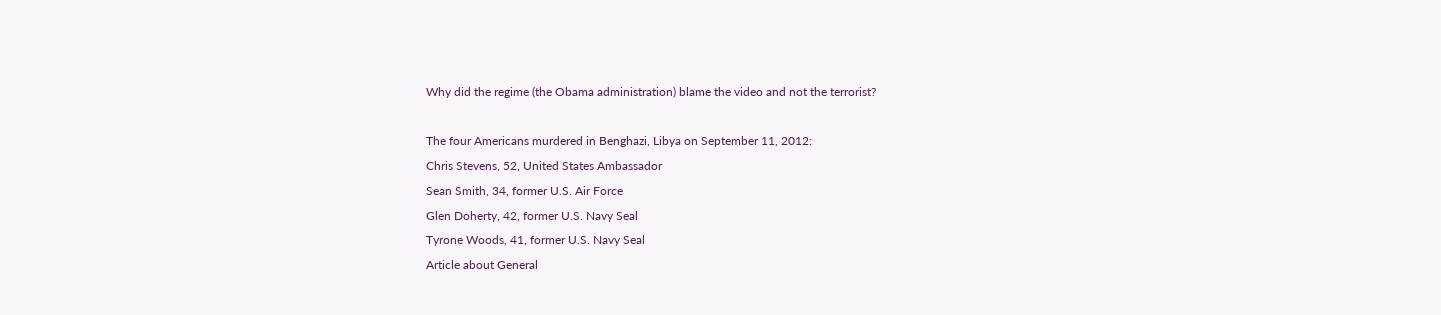Why did the regime (the Obama administration) blame the video and not the terrorist?

The four Americans murdered in Benghazi, Libya on September 11, 2012:
Chris Stevens, 52, United States Ambassador
Sean Smith, 34, former U.S. Air Force
Glen Doherty, 42, former U.S. Navy Seal
Tyrone Woods, 41, former U.S. Navy Seal
Article about General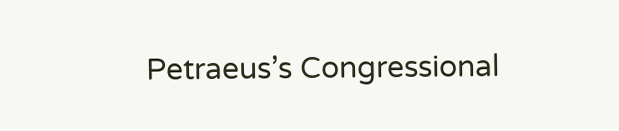Petraeus’s Congressional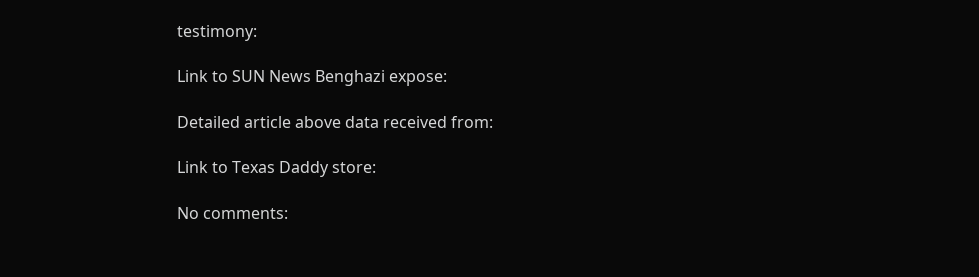testimony:

Link to SUN News Benghazi expose:

Detailed article above data received from:

Link to Texas Daddy store:

No comments: